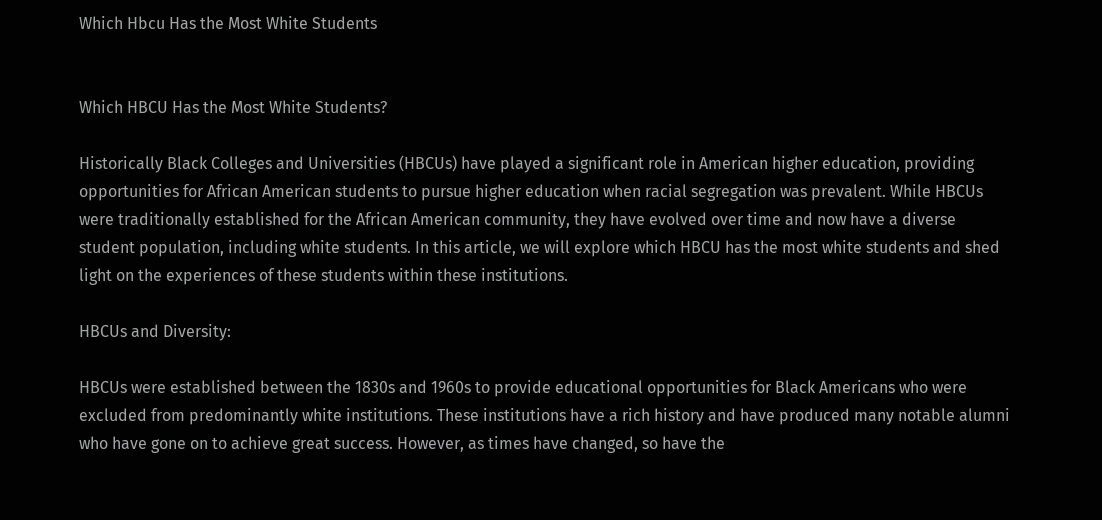Which Hbcu Has the Most White Students


Which HBCU Has the Most White Students?

Historically Black Colleges and Universities (HBCUs) have played a significant role in American higher education, providing opportunities for African American students to pursue higher education when racial segregation was prevalent. While HBCUs were traditionally established for the African American community, they have evolved over time and now have a diverse student population, including white students. In this article, we will explore which HBCU has the most white students and shed light on the experiences of these students within these institutions.

HBCUs and Diversity:

HBCUs were established between the 1830s and 1960s to provide educational opportunities for Black Americans who were excluded from predominantly white institutions. These institutions have a rich history and have produced many notable alumni who have gone on to achieve great success. However, as times have changed, so have the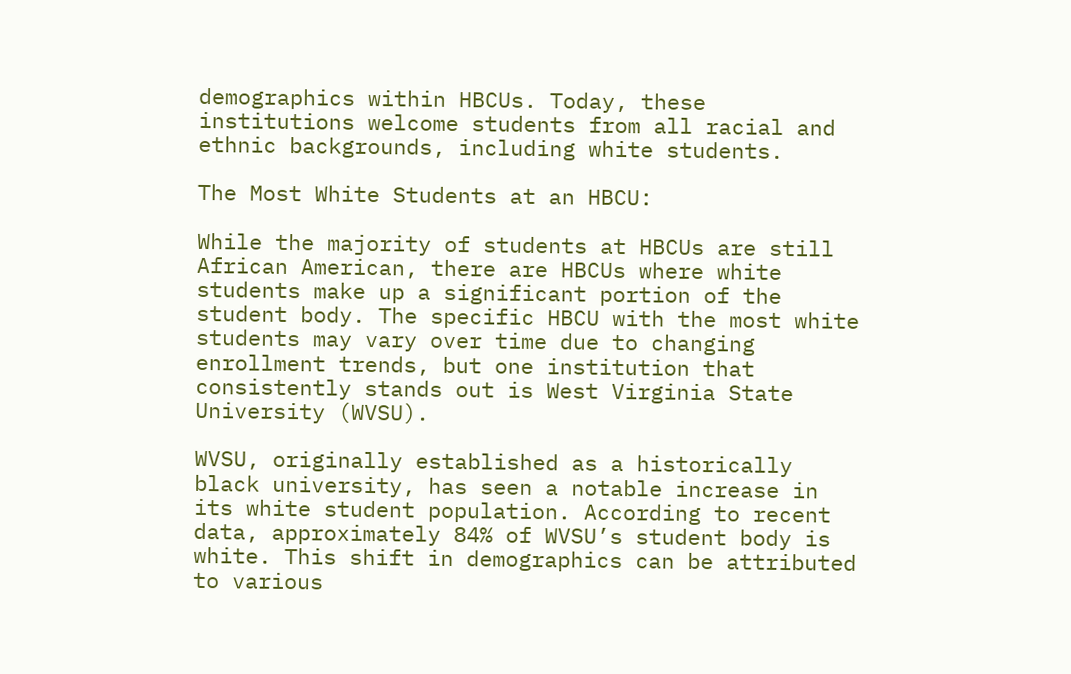demographics within HBCUs. Today, these institutions welcome students from all racial and ethnic backgrounds, including white students.

The Most White Students at an HBCU:

While the majority of students at HBCUs are still African American, there are HBCUs where white students make up a significant portion of the student body. The specific HBCU with the most white students may vary over time due to changing enrollment trends, but one institution that consistently stands out is West Virginia State University (WVSU).

WVSU, originally established as a historically black university, has seen a notable increase in its white student population. According to recent data, approximately 84% of WVSU’s student body is white. This shift in demographics can be attributed to various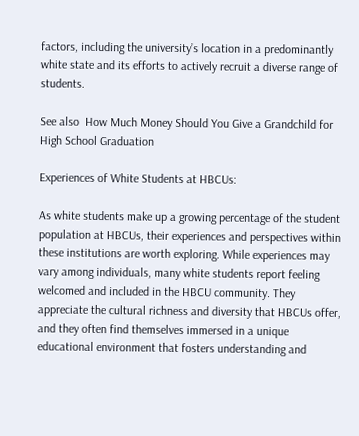factors, including the university’s location in a predominantly white state and its efforts to actively recruit a diverse range of students.

See also  How Much Money Should You Give a Grandchild for High School Graduation

Experiences of White Students at HBCUs:

As white students make up a growing percentage of the student population at HBCUs, their experiences and perspectives within these institutions are worth exploring. While experiences may vary among individuals, many white students report feeling welcomed and included in the HBCU community. They appreciate the cultural richness and diversity that HBCUs offer, and they often find themselves immersed in a unique educational environment that fosters understanding and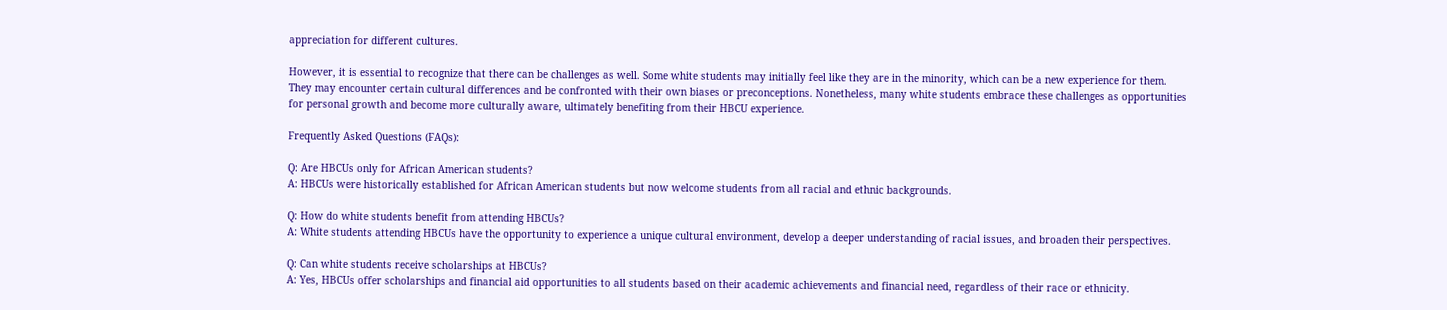appreciation for different cultures.

However, it is essential to recognize that there can be challenges as well. Some white students may initially feel like they are in the minority, which can be a new experience for them. They may encounter certain cultural differences and be confronted with their own biases or preconceptions. Nonetheless, many white students embrace these challenges as opportunities for personal growth and become more culturally aware, ultimately benefiting from their HBCU experience.

Frequently Asked Questions (FAQs):

Q: Are HBCUs only for African American students?
A: HBCUs were historically established for African American students but now welcome students from all racial and ethnic backgrounds.

Q: How do white students benefit from attending HBCUs?
A: White students attending HBCUs have the opportunity to experience a unique cultural environment, develop a deeper understanding of racial issues, and broaden their perspectives.

Q: Can white students receive scholarships at HBCUs?
A: Yes, HBCUs offer scholarships and financial aid opportunities to all students based on their academic achievements and financial need, regardless of their race or ethnicity.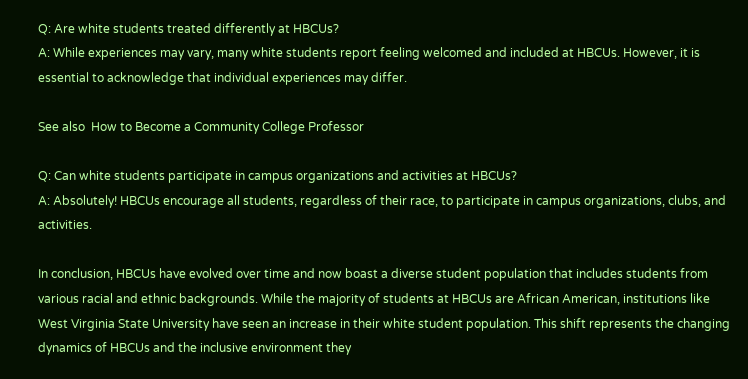Q: Are white students treated differently at HBCUs?
A: While experiences may vary, many white students report feeling welcomed and included at HBCUs. However, it is essential to acknowledge that individual experiences may differ.

See also  How to Become a Community College Professor

Q: Can white students participate in campus organizations and activities at HBCUs?
A: Absolutely! HBCUs encourage all students, regardless of their race, to participate in campus organizations, clubs, and activities.

In conclusion, HBCUs have evolved over time and now boast a diverse student population that includes students from various racial and ethnic backgrounds. While the majority of students at HBCUs are African American, institutions like West Virginia State University have seen an increase in their white student population. This shift represents the changing dynamics of HBCUs and the inclusive environment they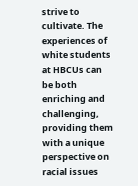strive to cultivate. The experiences of white students at HBCUs can be both enriching and challenging, providing them with a unique perspective on racial issues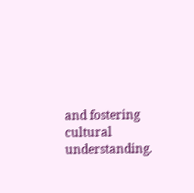and fostering cultural understanding.